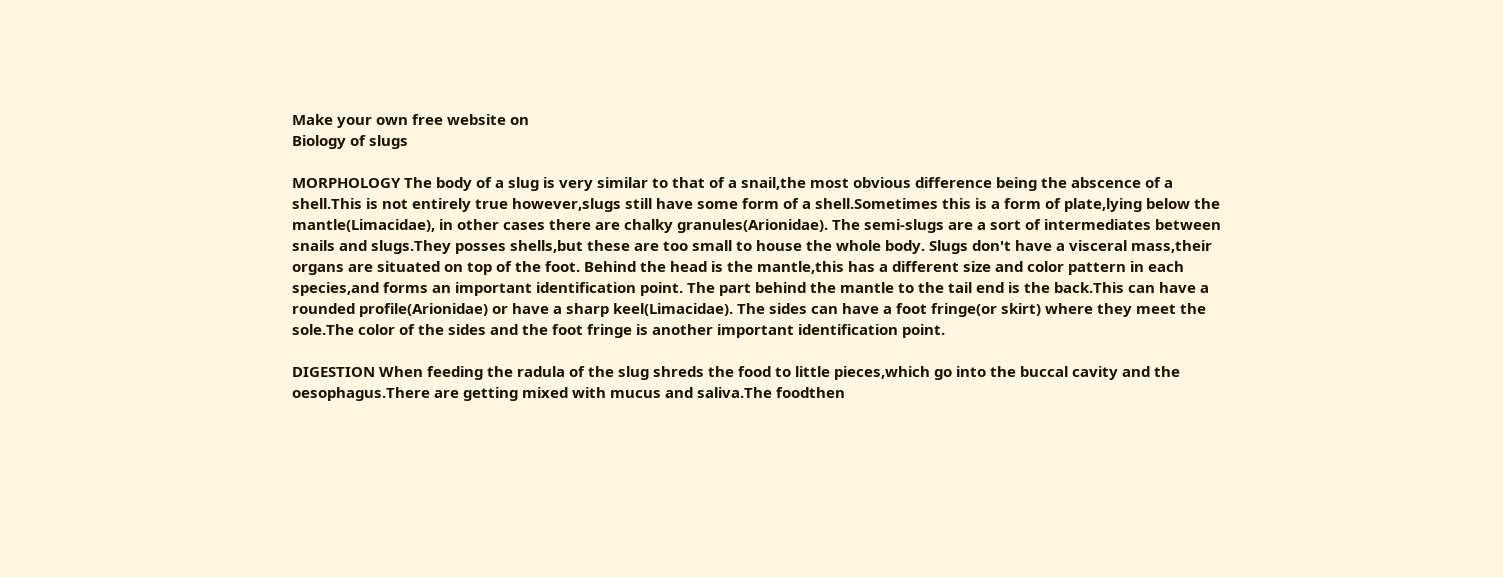Make your own free website on
Biology of slugs

MORPHOLOGY The body of a slug is very similar to that of a snail,the most obvious difference being the abscence of a shell.This is not entirely true however,slugs still have some form of a shell.Sometimes this is a form of plate,lying below the mantle(Limacidae), in other cases there are chalky granules(Arionidae). The semi-slugs are a sort of intermediates between snails and slugs.They posses shells,but these are too small to house the whole body. Slugs don't have a visceral mass,their organs are situated on top of the foot. Behind the head is the mantle,this has a different size and color pattern in each species,and forms an important identification point. The part behind the mantle to the tail end is the back.This can have a rounded profile(Arionidae) or have a sharp keel(Limacidae). The sides can have a foot fringe(or skirt) where they meet the sole.The color of the sides and the foot fringe is another important identification point.

DIGESTION When feeding the radula of the slug shreds the food to little pieces,which go into the buccal cavity and the oesophagus.There are getting mixed with mucus and saliva.The foodthen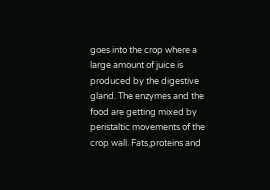goes into the crop where a large amount of juice is produced by the digestive gland. The enzymes and the food are getting mixed by peristaltic movements of the crop wall. Fats,proteins and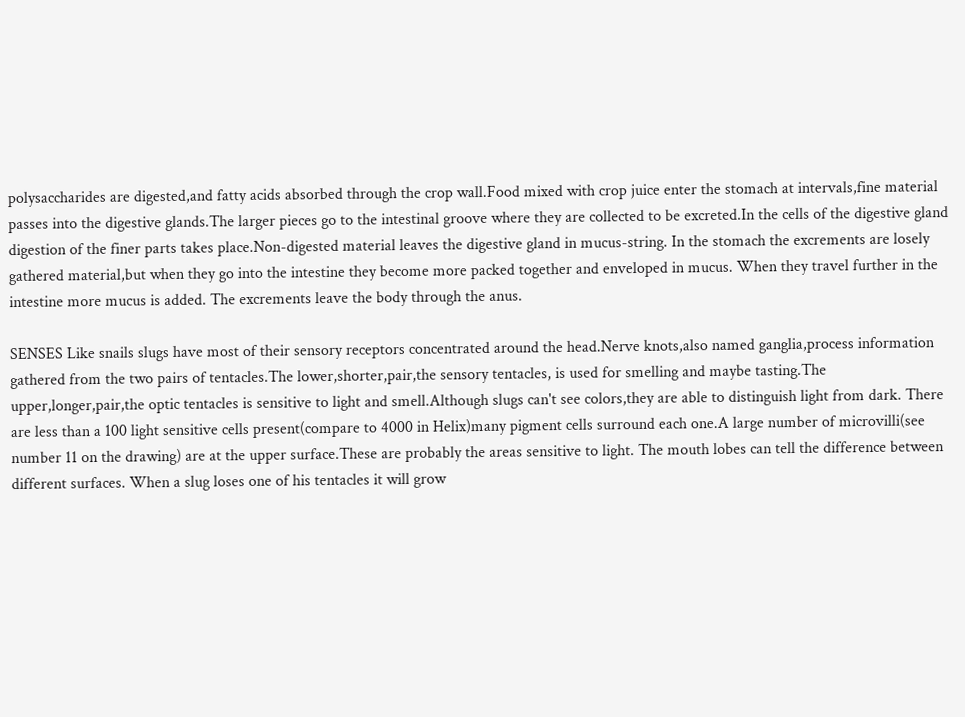polysaccharides are digested,and fatty acids absorbed through the crop wall.Food mixed with crop juice enter the stomach at intervals,fine material passes into the digestive glands.The larger pieces go to the intestinal groove where they are collected to be excreted.In the cells of the digestive gland digestion of the finer parts takes place.Non-digested material leaves the digestive gland in mucus-string. In the stomach the excrements are losely gathered material,but when they go into the intestine they become more packed together and enveloped in mucus. When they travel further in the intestine more mucus is added. The excrements leave the body through the anus.

SENSES Like snails slugs have most of their sensory receptors concentrated around the head.Nerve knots,also named ganglia,process information gathered from the two pairs of tentacles.The lower,shorter,pair,the sensory tentacles, is used for smelling and maybe tasting.The upper,longer,pair,the optic tentacles is sensitive to light and smell.Although slugs can't see colors,they are able to distinguish light from dark. There are less than a 100 light sensitive cells present(compare to 4000 in Helix)many pigment cells surround each one.A large number of microvilli(see number 11 on the drawing) are at the upper surface.These are probably the areas sensitive to light. The mouth lobes can tell the difference between different surfaces. When a slug loses one of his tentacles it will grow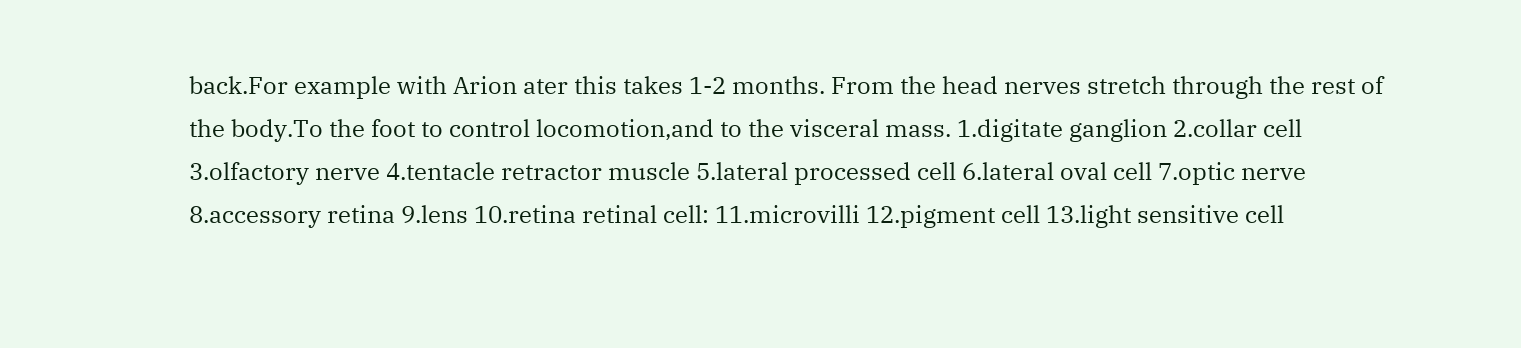back.For example with Arion ater this takes 1-2 months. From the head nerves stretch through the rest of the body.To the foot to control locomotion,and to the visceral mass. 1.digitate ganglion 2.collar cell 3.olfactory nerve 4.tentacle retractor muscle 5.lateral processed cell 6.lateral oval cell 7.optic nerve 8.accessory retina 9.lens 10.retina retinal cell: 11.microvilli 12.pigment cell 13.light sensitive cell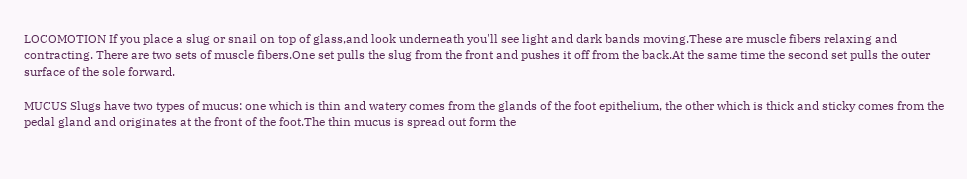LOCOMOTION If you place a slug or snail on top of glass,and look underneath you'll see light and dark bands moving.These are muscle fibers relaxing and contracting. There are two sets of muscle fibers.One set pulls the slug from the front and pushes it off from the back.At the same time the second set pulls the outer surface of the sole forward.

MUCUS Slugs have two types of mucus: one which is thin and watery comes from the glands of the foot epithelium, the other which is thick and sticky comes from the pedal gland and originates at the front of the foot.The thin mucus is spread out form the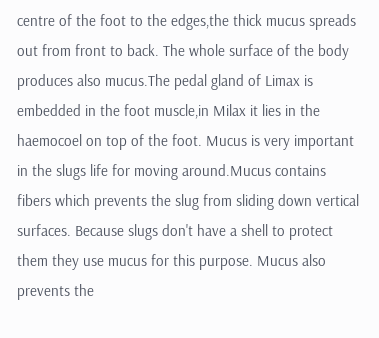centre of the foot to the edges,the thick mucus spreads out from front to back. The whole surface of the body produces also mucus.The pedal gland of Limax is embedded in the foot muscle,in Milax it lies in the haemocoel on top of the foot. Mucus is very important in the slugs life for moving around.Mucus contains fibers which prevents the slug from sliding down vertical surfaces. Because slugs don't have a shell to protect them they use mucus for this purpose. Mucus also prevents the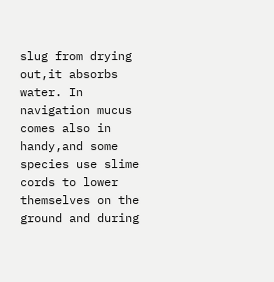slug from drying out,it absorbs water. In navigation mucus comes also in handy,and some species use slime cords to lower themselves on the ground and during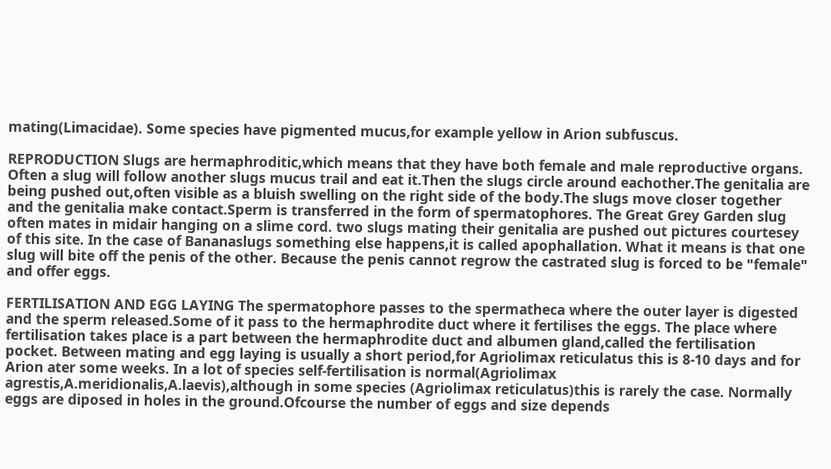mating(Limacidae). Some species have pigmented mucus,for example yellow in Arion subfuscus.

REPRODUCTION Slugs are hermaphroditic,which means that they have both female and male reproductive organs. Often a slug will follow another slugs mucus trail and eat it.Then the slugs circle around eachother.The genitalia are being pushed out,often visible as a bluish swelling on the right side of the body.The slugs move closer together and the genitalia make contact.Sperm is transferred in the form of spermatophores. The Great Grey Garden slug often mates in midair hanging on a slime cord. two slugs mating their genitalia are pushed out pictures courtesey of this site. In the case of Bananaslugs something else happens,it is called apophallation. What it means is that one slug will bite off the penis of the other. Because the penis cannot regrow the castrated slug is forced to be "female" and offer eggs.

FERTILISATION AND EGG LAYING The spermatophore passes to the spermatheca where the outer layer is digested and the sperm released.Some of it pass to the hermaphrodite duct where it fertilises the eggs. The place where fertilisation takes place is a part between the hermaphrodite duct and albumen gland,called the fertilisation pocket. Between mating and egg laying is usually a short period,for Agriolimax reticulatus this is 8-10 days and for Arion ater some weeks. In a lot of species self-fertilisation is normal(Agriolimax agrestis,A.meridionalis,A.laevis),although in some species (Agriolimax reticulatus)this is rarely the case. Normally eggs are diposed in holes in the ground.Ofcourse the number of eggs and size depends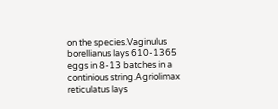on the species.Vaginulus borellianus lays 610-1365 eggs in 8-13 batches in a continious string.Agriolimax reticulatus lays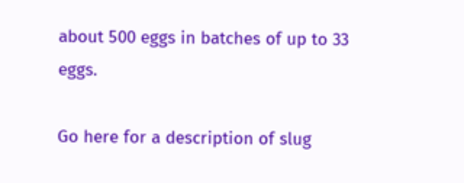about 500 eggs in batches of up to 33 eggs.

Go here for a description of slug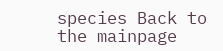species Back to the mainpage